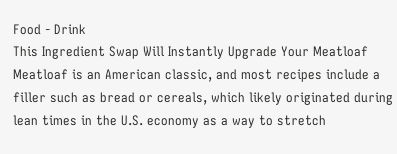Food - Drink
This Ingredient Swap Will Instantly Upgrade Your Meatloaf
Meatloaf is an American classic, and most recipes include a filler such as bread or cereals, which likely originated during lean times in the U.S. economy as a way to stretch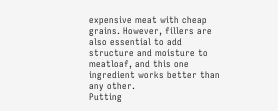expensive meat with cheap grains. However, fillers are also essential to add structure and moisture to meatloaf, and this one ingredient works better than any other.
Putting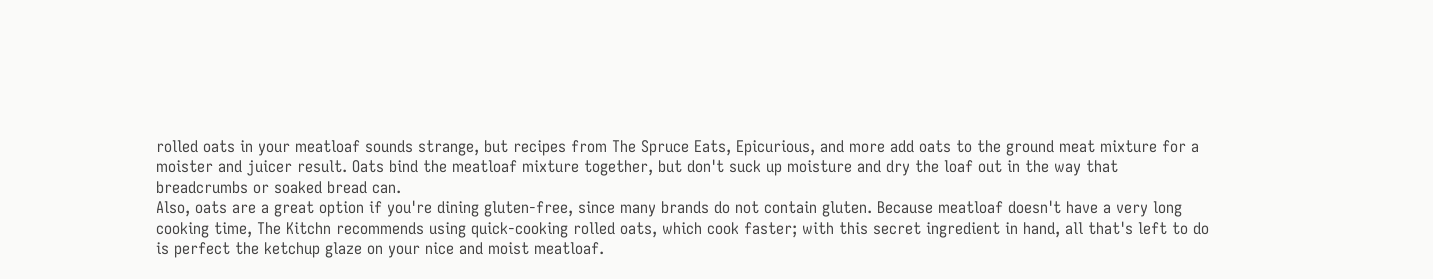rolled oats in your meatloaf sounds strange, but recipes from The Spruce Eats, Epicurious, and more add oats to the ground meat mixture for a moister and juicer result. Oats bind the meatloaf mixture together, but don't suck up moisture and dry the loaf out in the way that breadcrumbs or soaked bread can.
Also, oats are a great option if you're dining gluten-free, since many brands do not contain gluten. Because meatloaf doesn't have a very long cooking time, The Kitchn recommends using quick-cooking rolled oats, which cook faster; with this secret ingredient in hand, all that's left to do is perfect the ketchup glaze on your nice and moist meatloaf.